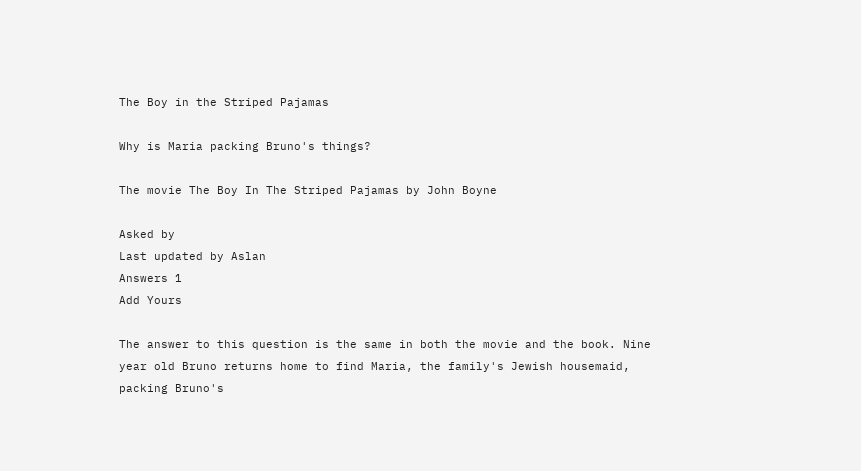The Boy in the Striped Pajamas

Why is Maria packing Bruno's things?

The movie The Boy In The Striped Pajamas by John Boyne

Asked by
Last updated by Aslan
Answers 1
Add Yours

The answer to this question is the same in both the movie and the book. Nine year old Bruno returns home to find Maria, the family's Jewish housemaid, packing Bruno's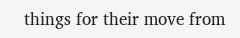things for their move from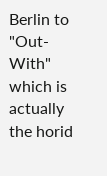Berlin to "Out-With" which is actually the horid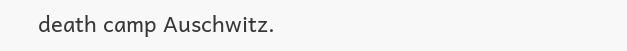death camp Auschwitz.